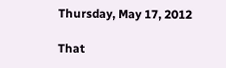Thursday, May 17, 2012

That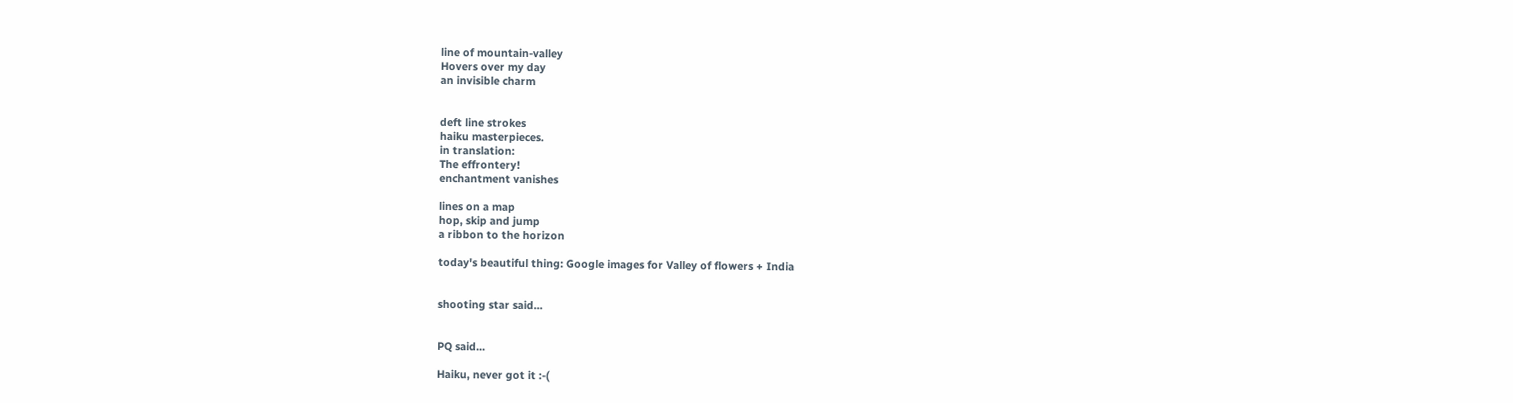line of mountain-valley
Hovers over my day
an invisible charm


deft line strokes
haiku masterpieces.
in translation:
The effrontery!
enchantment vanishes

lines on a map
hop, skip and jump
a ribbon to the horizon

today's beautiful thing: Google images for Valley of flowers + India


shooting star said...


PQ said...

Haiku, never got it :-(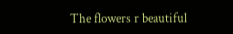The flowers r beautiful